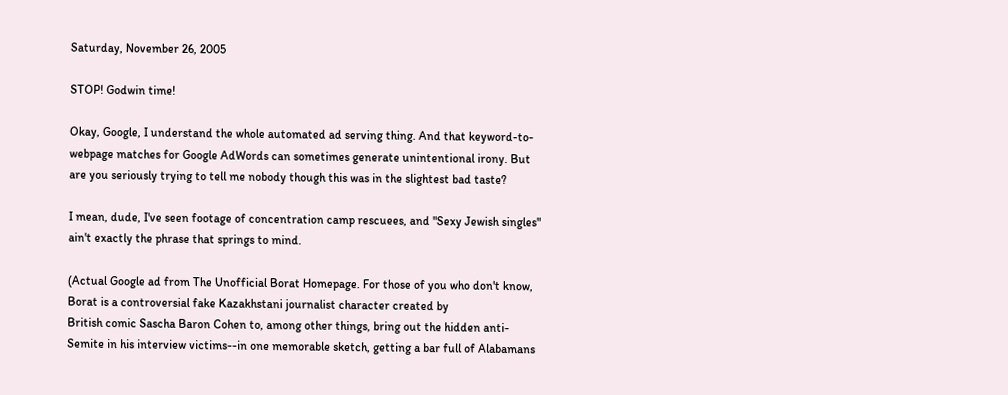Saturday, November 26, 2005

STOP! Godwin time!

Okay, Google, I understand the whole automated ad serving thing. And that keyword-to-webpage matches for Google AdWords can sometimes generate unintentional irony. But are you seriously trying to tell me nobody though this was in the slightest bad taste?

I mean, dude, I've seen footage of concentration camp rescuees, and "Sexy Jewish singles" ain't exactly the phrase that springs to mind.

(Actual Google ad from The Unofficial Borat Homepage. For those of you who don't know, Borat is a controversial fake Kazakhstani journalist character created by
British comic Sascha Baron Cohen to, among other things, bring out the hidden anti-Semite in his interview victims--in one memorable sketch, getting a bar full of Alabamans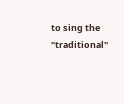to sing the "traditional"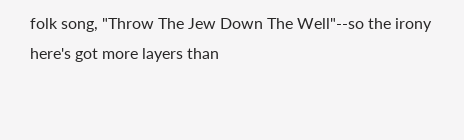folk song, "Throw The Jew Down The Well"--so the irony here's got more layers than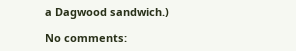a Dagwood sandwich.)

No comments: